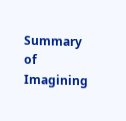Summary of Imagining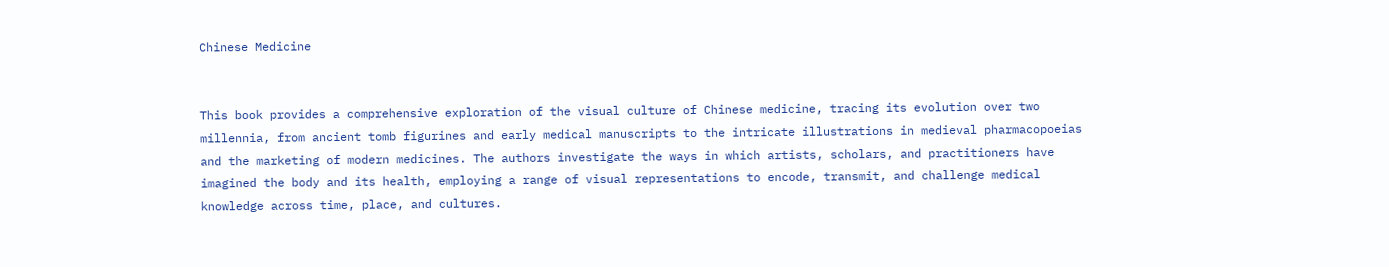Chinese Medicine


This book provides a comprehensive exploration of the visual culture of Chinese medicine, tracing its evolution over two millennia, from ancient tomb figurines and early medical manuscripts to the intricate illustrations in medieval pharmacopoeias and the marketing of modern medicines. The authors investigate the ways in which artists, scholars, and practitioners have imagined the body and its health, employing a range of visual representations to encode, transmit, and challenge medical knowledge across time, place, and cultures.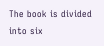The book is divided into six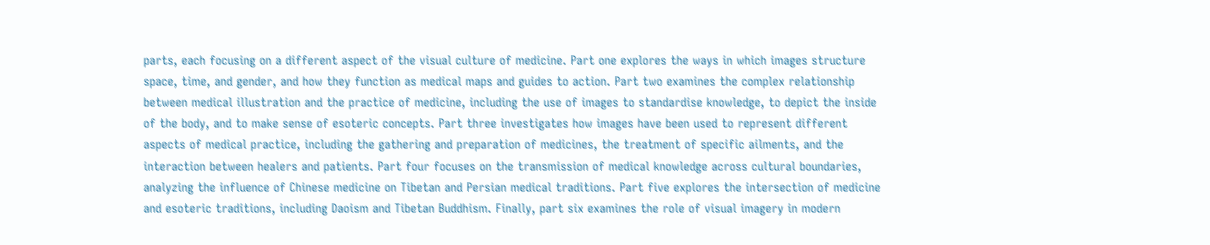parts, each focusing on a different aspect of the visual culture of medicine. Part one explores the ways in which images structure space, time, and gender, and how they function as medical maps and guides to action. Part two examines the complex relationship between medical illustration and the practice of medicine, including the use of images to standardise knowledge, to depict the inside of the body, and to make sense of esoteric concepts. Part three investigates how images have been used to represent different aspects of medical practice, including the gathering and preparation of medicines, the treatment of specific ailments, and the interaction between healers and patients. Part four focuses on the transmission of medical knowledge across cultural boundaries, analyzing the influence of Chinese medicine on Tibetan and Persian medical traditions. Part five explores the intersection of medicine and esoteric traditions, including Daoism and Tibetan Buddhism. Finally, part six examines the role of visual imagery in modern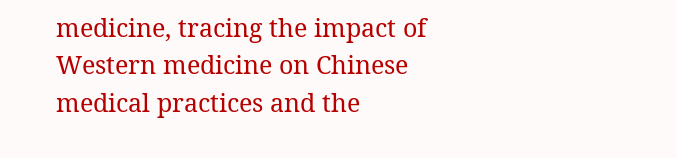medicine, tracing the impact of Western medicine on Chinese medical practices and the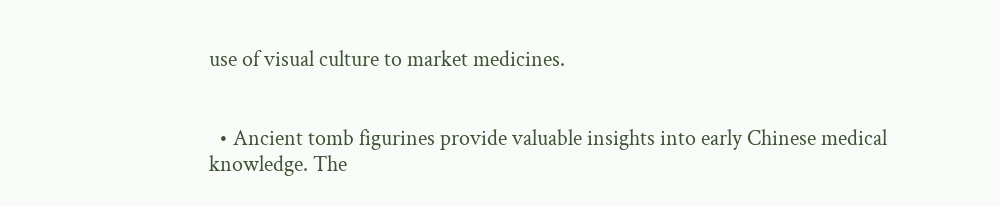use of visual culture to market medicines.


  • Ancient tomb figurines provide valuable insights into early Chinese medical knowledge. The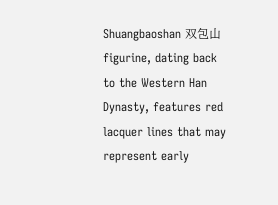Shuangbaoshan 双包山 figurine, dating back to the Western Han Dynasty, features red lacquer lines that may represent early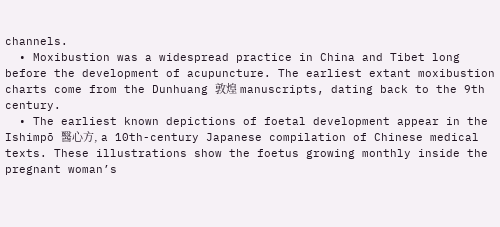channels.
  • Moxibustion was a widespread practice in China and Tibet long before the development of acupuncture. The earliest extant moxibustion charts come from the Dunhuang 敦煌 manuscripts, dating back to the 9th century.
  • The earliest known depictions of foetal development appear in the Ishimpō 醫心方, a 10th-century Japanese compilation of Chinese medical texts. These illustrations show the foetus growing monthly inside the pregnant woman’s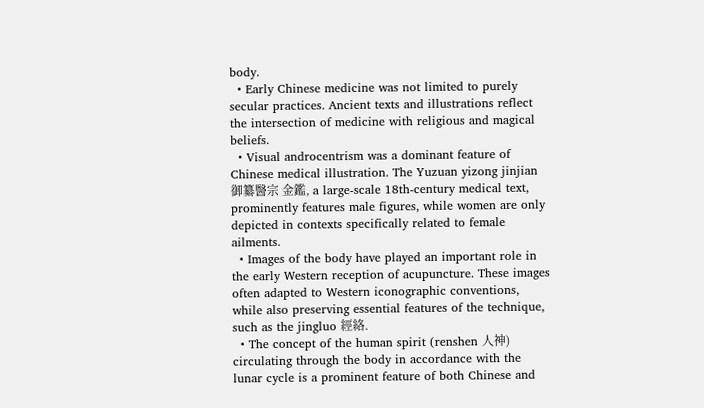body.
  • Early Chinese medicine was not limited to purely secular practices. Ancient texts and illustrations reflect the intersection of medicine with religious and magical beliefs.
  • Visual androcentrism was a dominant feature of Chinese medical illustration. The Yuzuan yizong jinjian 御纂醫宗 金鑑, a large-scale 18th-century medical text, prominently features male figures, while women are only depicted in contexts specifically related to female ailments.
  • Images of the body have played an important role in the early Western reception of acupuncture. These images often adapted to Western iconographic conventions, while also preserving essential features of the technique, such as the jingluo 經絡.
  • The concept of the human spirit (renshen 人神) circulating through the body in accordance with the lunar cycle is a prominent feature of both Chinese and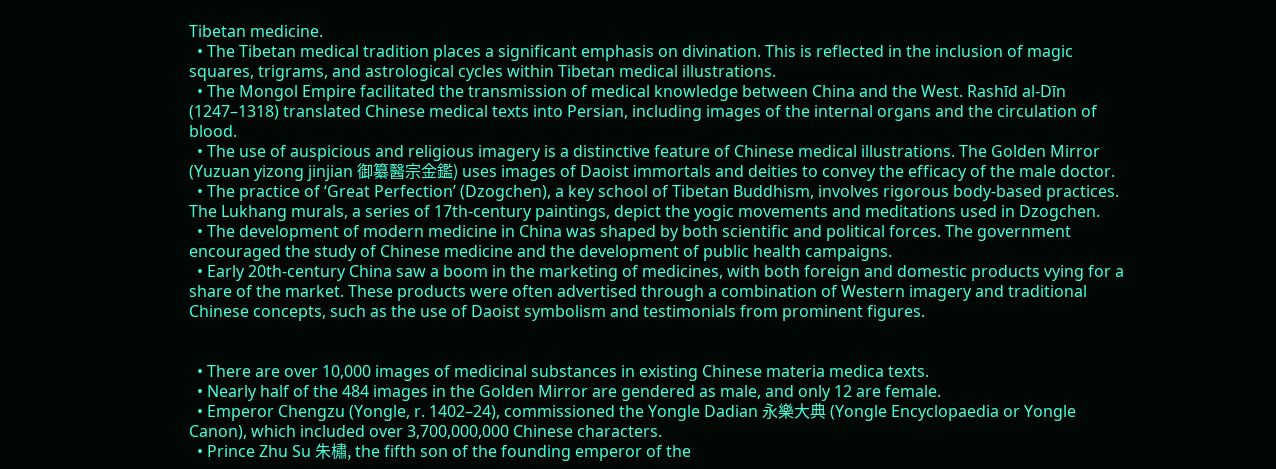Tibetan medicine.
  • The Tibetan medical tradition places a significant emphasis on divination. This is reflected in the inclusion of magic squares, trigrams, and astrological cycles within Tibetan medical illustrations.
  • The Mongol Empire facilitated the transmission of medical knowledge between China and the West. Rashīd al-Dīn (1247–1318) translated Chinese medical texts into Persian, including images of the internal organs and the circulation of blood.
  • The use of auspicious and religious imagery is a distinctive feature of Chinese medical illustrations. The Golden Mirror (Yuzuan yizong jinjian 御纂醫宗金鑑) uses images of Daoist immortals and deities to convey the efficacy of the male doctor.
  • The practice of ‘Great Perfection’ (Dzogchen), a key school of Tibetan Buddhism, involves rigorous body-based practices. The Lukhang murals, a series of 17th-century paintings, depict the yogic movements and meditations used in Dzogchen.
  • The development of modern medicine in China was shaped by both scientific and political forces. The government encouraged the study of Chinese medicine and the development of public health campaigns.
  • Early 20th-century China saw a boom in the marketing of medicines, with both foreign and domestic products vying for a share of the market. These products were often advertised through a combination of Western imagery and traditional Chinese concepts, such as the use of Daoist symbolism and testimonials from prominent figures.


  • There are over 10,000 images of medicinal substances in existing Chinese materia medica texts.
  • Nearly half of the 484 images in the Golden Mirror are gendered as male, and only 12 are female.
  • Emperor Chengzu (Yongle, r. 1402–24), commissioned the Yongle Dadian 永樂大典 (Yongle Encyclopaedia or Yongle Canon), which included over 3,700,000,000 Chinese characters.
  • Prince Zhu Su 朱橚, the fifth son of the founding emperor of the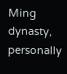Ming dynasty, personally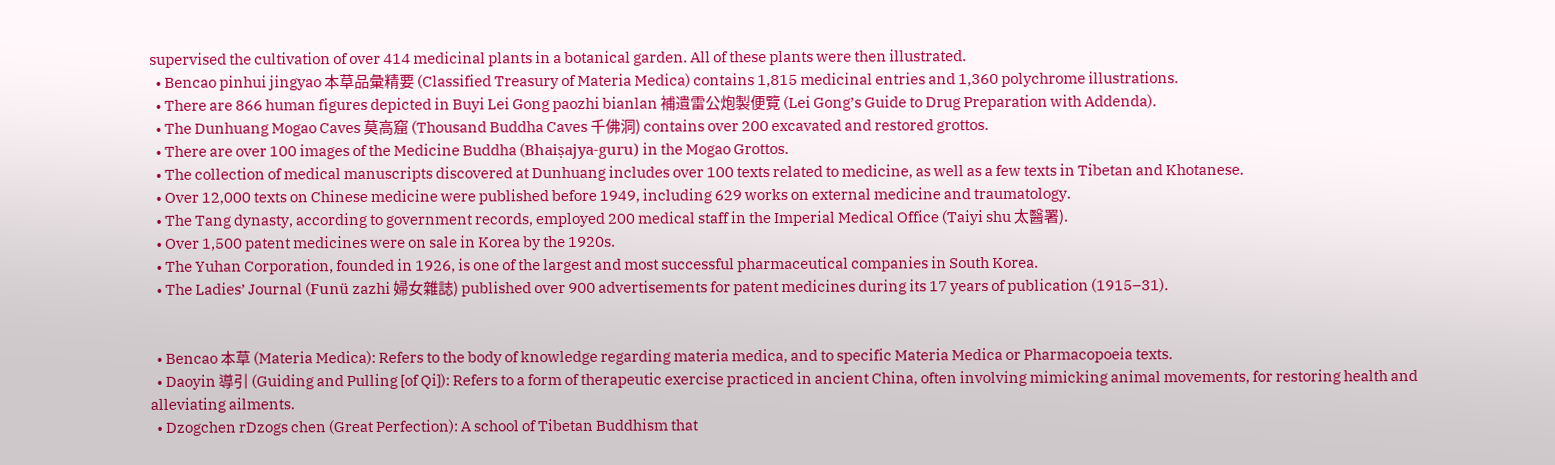supervised the cultivation of over 414 medicinal plants in a botanical garden. All of these plants were then illustrated.
  • Bencao pinhui jingyao 本草品彙精要 (Classified Treasury of Materia Medica) contains 1,815 medicinal entries and 1,360 polychrome illustrations.
  • There are 866 human figures depicted in Buyi Lei Gong paozhi bianlan 補遺雷公炮製便覽 (Lei Gong’s Guide to Drug Preparation with Addenda).
  • The Dunhuang Mogao Caves 莫高窟 (Thousand Buddha Caves 千佛洞) contains over 200 excavated and restored grottos.
  • There are over 100 images of the Medicine Buddha (Bhaiṣajya-guru) in the Mogao Grottos.
  • The collection of medical manuscripts discovered at Dunhuang includes over 100 texts related to medicine, as well as a few texts in Tibetan and Khotanese.
  • Over 12,000 texts on Chinese medicine were published before 1949, including 629 works on external medicine and traumatology.
  • The Tang dynasty, according to government records, employed 200 medical staff in the Imperial Medical Office (Taiyi shu 太醫署).
  • Over 1,500 patent medicines were on sale in Korea by the 1920s.
  • The Yuhan Corporation, founded in 1926, is one of the largest and most successful pharmaceutical companies in South Korea.
  • The Ladies’ Journal (Funü zazhi 婦女雜誌) published over 900 advertisements for patent medicines during its 17 years of publication (1915–31).


  • Bencao 本草 (Materia Medica): Refers to the body of knowledge regarding materia medica, and to specific Materia Medica or Pharmacopoeia texts.
  • Daoyin 導引 (Guiding and Pulling [of Qi]): Refers to a form of therapeutic exercise practiced in ancient China, often involving mimicking animal movements, for restoring health and alleviating ailments.
  • Dzogchen rDzogs chen (Great Perfection): A school of Tibetan Buddhism that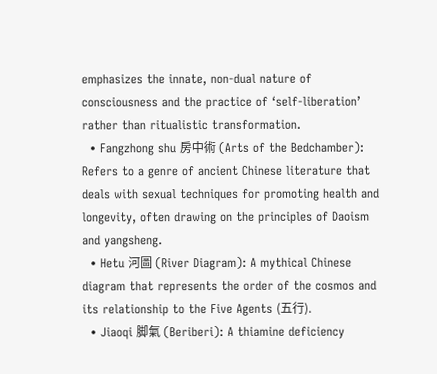emphasizes the innate, non-dual nature of consciousness and the practice of ‘self-liberation’ rather than ritualistic transformation.
  • Fangzhong shu 房中術 (Arts of the Bedchamber): Refers to a genre of ancient Chinese literature that deals with sexual techniques for promoting health and longevity, often drawing on the principles of Daoism and yangsheng.
  • Hetu 河圖 (River Diagram): A mythical Chinese diagram that represents the order of the cosmos and its relationship to the Five Agents (五行).
  • Jiaoqi 脚氣 (Beriberi): A thiamine deficiency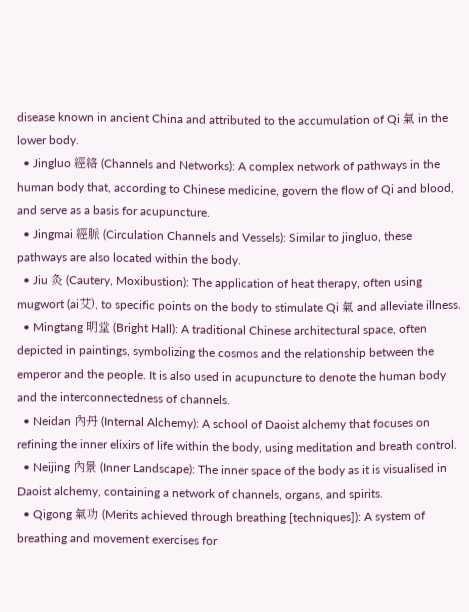disease known in ancient China and attributed to the accumulation of Qi 氣 in the lower body.
  • Jingluo 經絡 (Channels and Networks): A complex network of pathways in the human body that, according to Chinese medicine, govern the flow of Qi and blood, and serve as a basis for acupuncture.
  • Jingmai 經脈 (Circulation Channels and Vessels): Similar to jingluo, these pathways are also located within the body.
  • Jiu 灸 (Cautery, Moxibustion): The application of heat therapy, often using mugwort (ai艾), to specific points on the body to stimulate Qi 氣 and alleviate illness.
  • Mingtang 明堂 (Bright Hall): A traditional Chinese architectural space, often depicted in paintings, symbolizing the cosmos and the relationship between the emperor and the people. It is also used in acupuncture to denote the human body and the interconnectedness of channels.
  • Neidan 內丹 (Internal Alchemy): A school of Daoist alchemy that focuses on refining the inner elixirs of life within the body, using meditation and breath control.
  • Neijing 內景 (Inner Landscape): The inner space of the body as it is visualised in Daoist alchemy, containing a network of channels, organs, and spirits.
  • Qigong 氣功 (Merits achieved through breathing [techniques]): A system of breathing and movement exercises for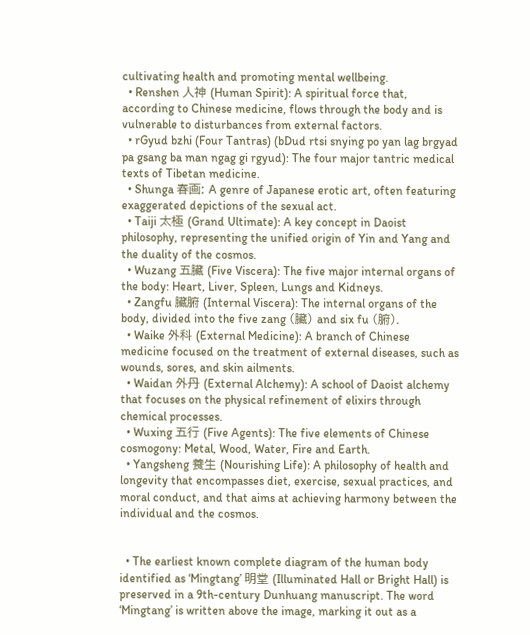cultivating health and promoting mental wellbeing.
  • Renshen 人神 (Human Spirit): A spiritual force that, according to Chinese medicine, flows through the body and is vulnerable to disturbances from external factors.
  • rGyud bzhi (Four Tantras) (bDud rtsi snying po yan lag brgyad pa gsang ba man ngag gi rgyud): The four major tantric medical texts of Tibetan medicine.
  • Shunga 春画: A genre of Japanese erotic art, often featuring exaggerated depictions of the sexual act.
  • Taiji 太極 (Grand Ultimate): A key concept in Daoist philosophy, representing the unified origin of Yin and Yang and the duality of the cosmos.
  • Wuzang 五臟 (Five Viscera): The five major internal organs of the body: Heart, Liver, Spleen, Lungs and Kidneys.
  • Zangfu 臟腑 (Internal Viscera): The internal organs of the body, divided into the five zang (臟) and six fu (腑).
  • Waike 外科 (External Medicine): A branch of Chinese medicine focused on the treatment of external diseases, such as wounds, sores, and skin ailments.
  • Waidan 外丹 (External Alchemy): A school of Daoist alchemy that focuses on the physical refinement of elixirs through chemical processes.
  • Wuxing 五行 (Five Agents): The five elements of Chinese cosmogony: Metal, Wood, Water, Fire and Earth.
  • Yangsheng 養生 (Nourishing Life): A philosophy of health and longevity that encompasses diet, exercise, sexual practices, and moral conduct, and that aims at achieving harmony between the individual and the cosmos.


  • The earliest known complete diagram of the human body identified as ‘Mingtang’ 明堂 (Illuminated Hall or Bright Hall) is preserved in a 9th-century Dunhuang manuscript. The word ‘Mingtang’ is written above the image, marking it out as a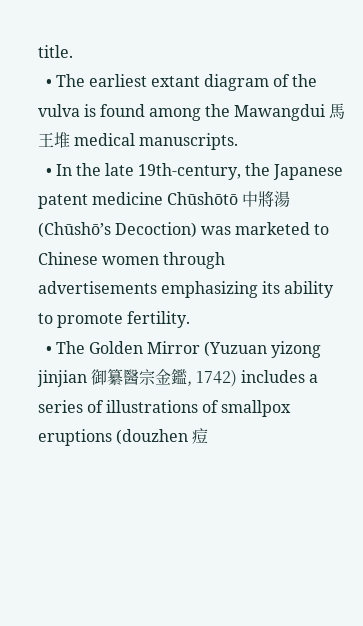title.
  • The earliest extant diagram of the vulva is found among the Mawangdui 馬王堆 medical manuscripts.
  • In the late 19th-century, the Japanese patent medicine Chūshōtō 中將湯 (Chūshō’s Decoction) was marketed to Chinese women through advertisements emphasizing its ability to promote fertility.
  • The Golden Mirror (Yuzuan yizong jinjian 御纂醫宗金鑑, 1742) includes a series of illustrations of smallpox eruptions (douzhen 痘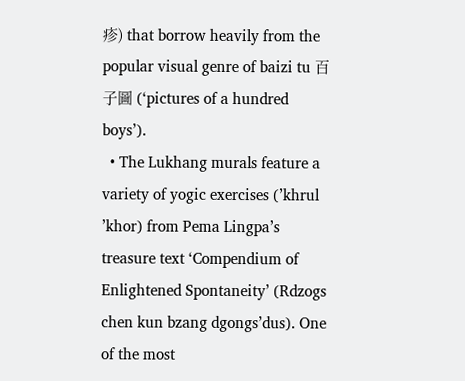疹) that borrow heavily from the popular visual genre of baizi tu 百子圖 (‘pictures of a hundred boys’).
  • The Lukhang murals feature a variety of yogic exercises (’khrul ’khor) from Pema Lingpa’s treasure text ‘Compendium of Enlightened Spontaneity’ (Rdzogs chen kun bzang dgongs’dus). One of the most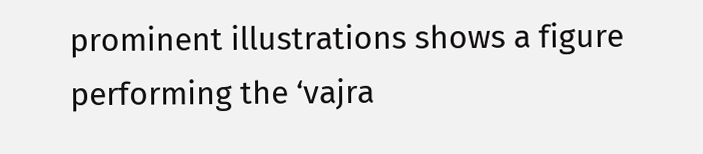prominent illustrations shows a figure performing the ‘vajra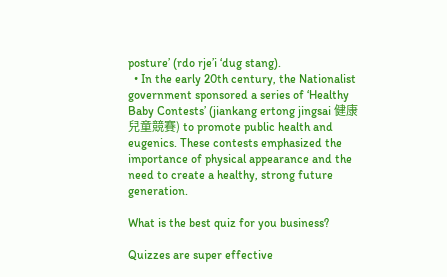posture’ (rdo rje’i ‘dug stang).
  • In the early 20th century, the Nationalist government sponsored a series of ‘Healthy Baby Contests’ (jiankang ertong jingsai 健康兒童競賽) to promote public health and eugenics. These contests emphasized the importance of physical appearance and the need to create a healthy, strong future generation.

What is the best quiz for you business?

Quizzes are super effective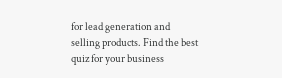for lead generation and selling products. Find the best quiz for your business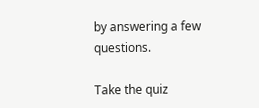by answering a few questions.

Take the quiz